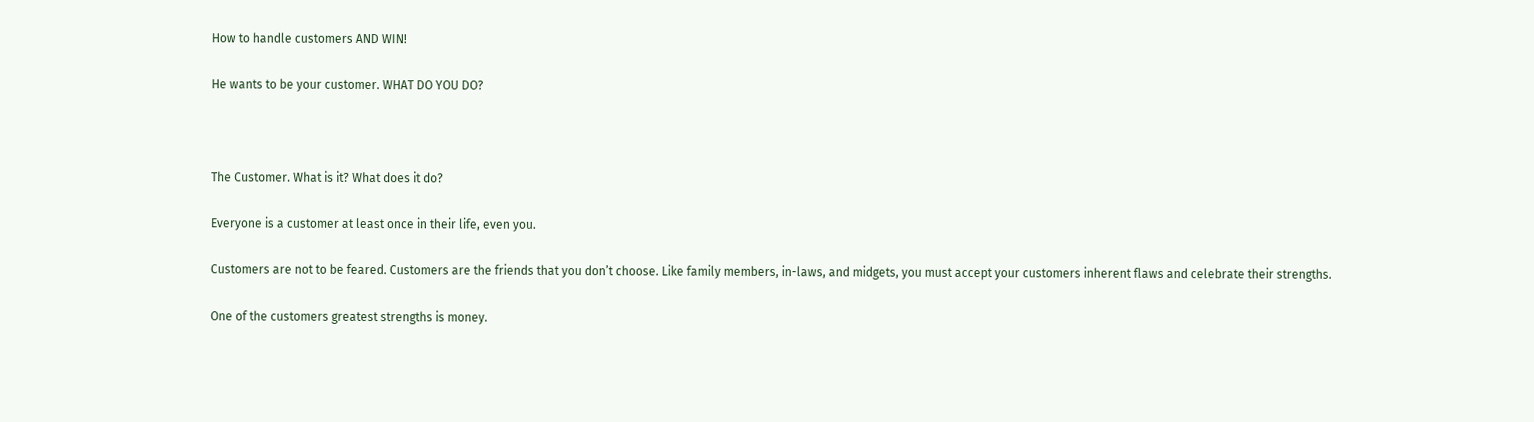How to handle customers AND WIN!

He wants to be your customer. WHAT DO YOU DO?



The Customer. What is it? What does it do?

Everyone is a customer at least once in their life, even you.

Customers are not to be feared. Customers are the friends that you don’t choose. Like family members, in-laws, and midgets, you must accept your customers inherent flaws and celebrate their strengths.

One of the customers greatest strengths is money.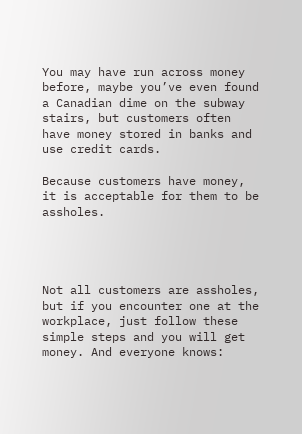You may have run across money before, maybe you’ve even found a Canadian dime on the subway stairs, but customers often have money stored in banks and use credit cards.

Because customers have money, it is acceptable for them to be assholes.




Not all customers are assholes, but if you encounter one at the workplace, just follow these simple steps and you will get money. And everyone knows: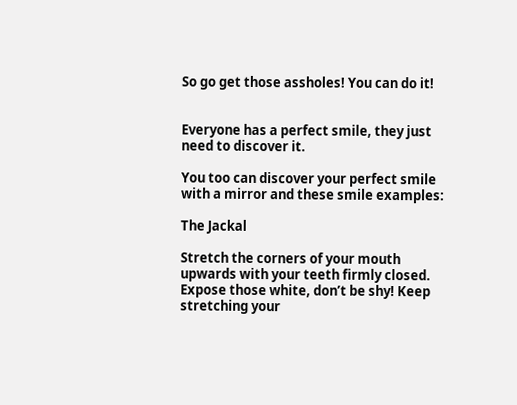So go get those assholes! You can do it!


Everyone has a perfect smile, they just need to discover it.

You too can discover your perfect smile with a mirror and these smile examples:

The Jackal

Stretch the corners of your mouth upwards with your teeth firmly closed. Expose those white, don’t be shy! Keep stretching your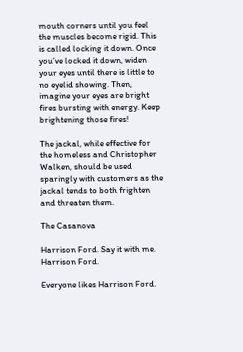mouth corners until you feel the muscles become rigid. This is called locking it down. Once you’ve locked it down, widen your eyes until there is little to no eyelid showing. Then, imagine your eyes are bright fires bursting with energy. Keep brightening those fires!

The jackal, while effective for the homeless and Christopher Walken, should be used sparingly with customers as the jackal tends to both frighten and threaten them.

The Casanova

Harrison Ford. Say it with me. Harrison Ford.

Everyone likes Harrison Ford.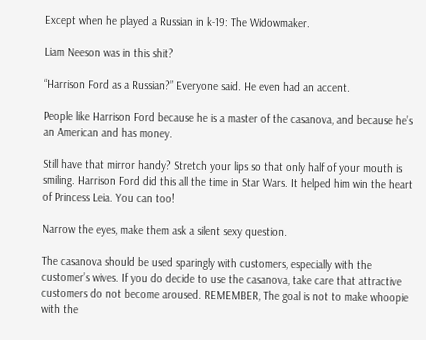Except when he played a Russian in k-19: The Widowmaker.

Liam Neeson was in this shit?

“Harrison Ford as a Russian?” Everyone said. He even had an accent.

People like Harrison Ford because he is a master of the casanova, and because he’s an American and has money.

Still have that mirror handy? Stretch your lips so that only half of your mouth is smiling. Harrison Ford did this all the time in Star Wars. It helped him win the heart of Princess Leia. You can too!

Narrow the eyes, make them ask a silent sexy question.

The casanova should be used sparingly with customers, especially with the customer’s wives. If you do decide to use the casanova, take care that attractive customers do not become aroused. REMEMBER, The goal is not to make whoopie with the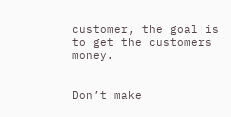customer, the goal is to get the customers money.


Don’t make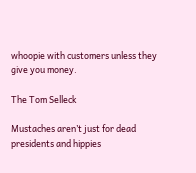whoopie with customers unless they give you money.

The Tom Selleck

Mustaches aren’t just for dead presidents and hippies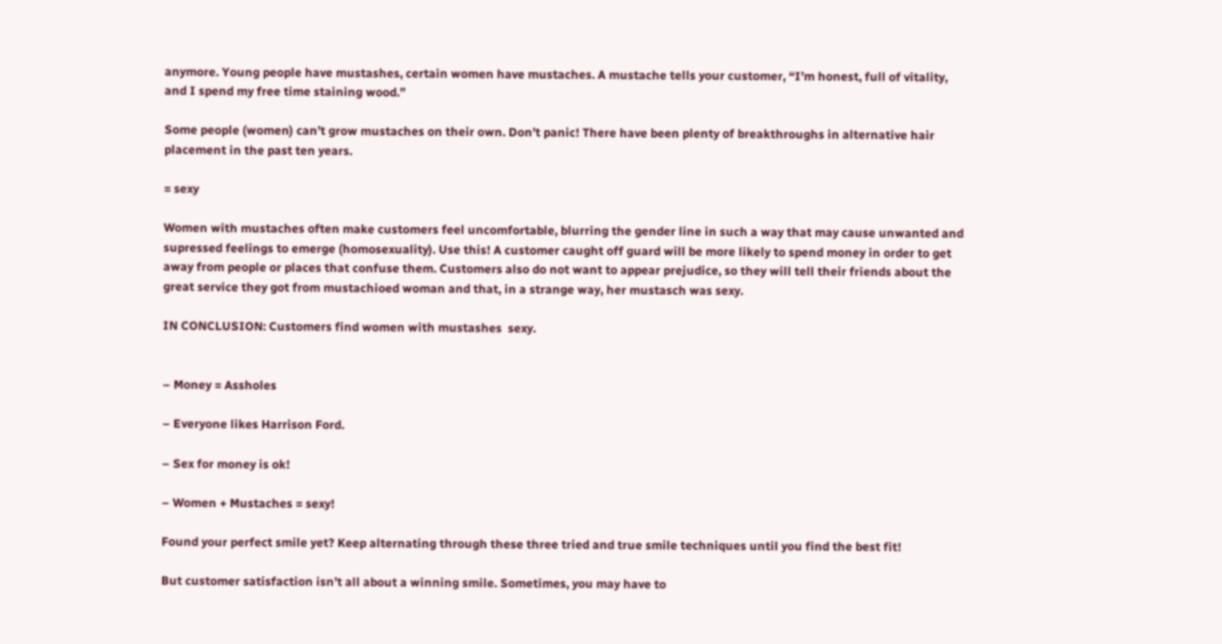anymore. Young people have mustashes, certain women have mustaches. A mustache tells your customer, “I’m honest, full of vitality, and I spend my free time staining wood.”

Some people (women) can’t grow mustaches on their own. Don’t panic! There have been plenty of breakthroughs in alternative hair placement in the past ten years.

= sexy

Women with mustaches often make customers feel uncomfortable, blurring the gender line in such a way that may cause unwanted and supressed feelings to emerge (homosexuality). Use this! A customer caught off guard will be more likely to spend money in order to get away from people or places that confuse them. Customers also do not want to appear prejudice, so they will tell their friends about the great service they got from mustachioed woman and that, in a strange way, her mustasch was sexy.

IN CONCLUSION: Customers find women with mustashes  sexy.


– Money = Assholes

– Everyone likes Harrison Ford.

– Sex for money is ok!

– Women + Mustaches = sexy!

Found your perfect smile yet? Keep alternating through these three tried and true smile techniques until you find the best fit!

But customer satisfaction isn’t all about a winning smile. Sometimes, you may have to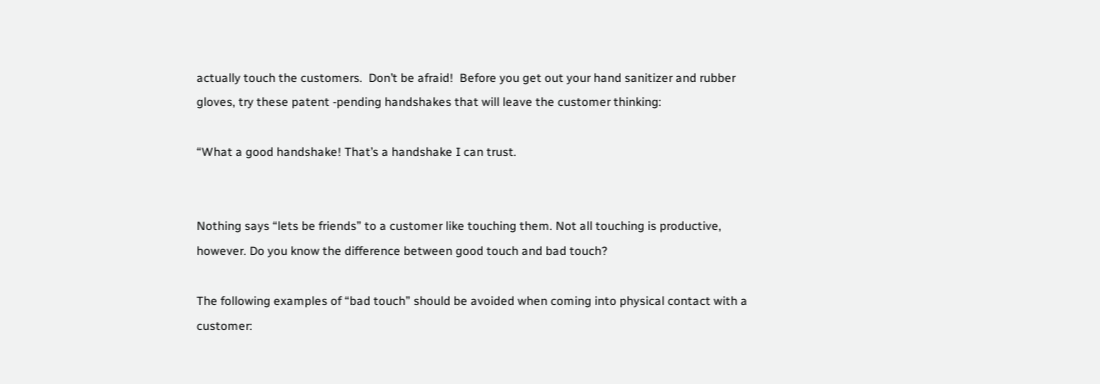actually touch the customers.  Don’t be afraid!  Before you get out your hand sanitizer and rubber gloves, try these patent -pending handshakes that will leave the customer thinking:

“What a good handshake! That’s a handshake I can trust.


Nothing says “lets be friends” to a customer like touching them. Not all touching is productive, however. Do you know the difference between good touch and bad touch?

The following examples of “bad touch” should be avoided when coming into physical contact with a customer: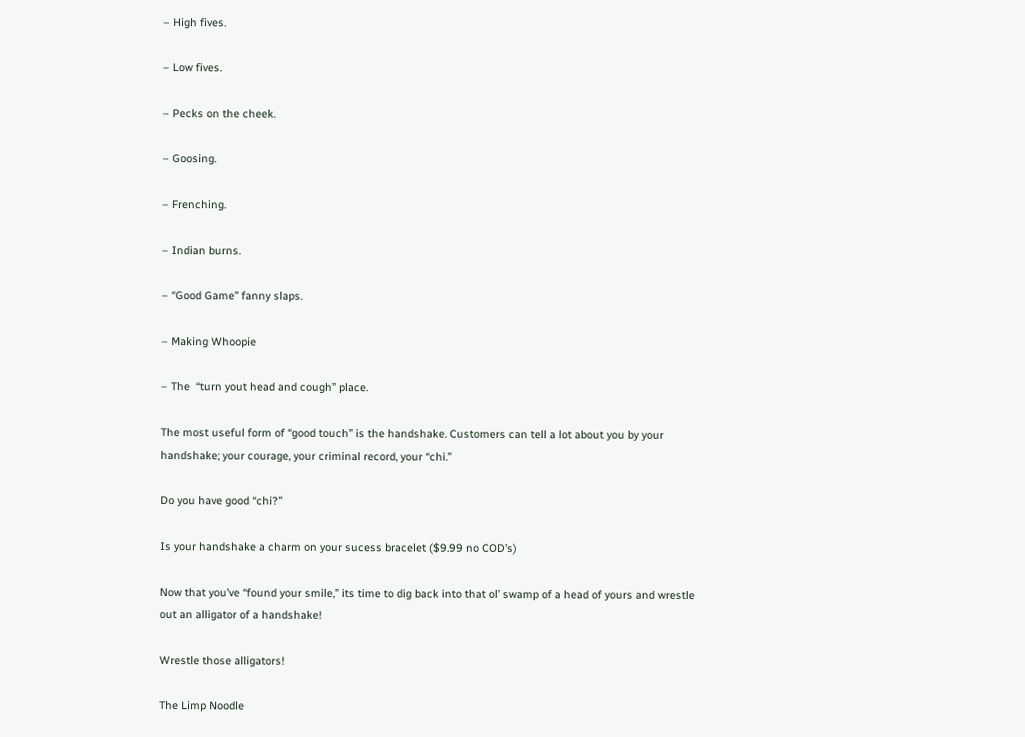– High fives.

– Low fives.

– Pecks on the cheek.

– Goosing.

– Frenching.

– Indian burns.

– “Good Game” fanny slaps.

– Making Whoopie

– The  “turn yout head and cough” place.

The most useful form of “good touch” is the handshake. Customers can tell a lot about you by your handshake; your courage, your criminal record, your “chi.”

Do you have good “chi?”

Is your handshake a charm on your sucess bracelet ($9.99 no COD’s)

Now that you’ve “found your smile,” its time to dig back into that ol’ swamp of a head of yours and wrestle out an alligator of a handshake!

Wrestle those alligators!

The Limp Noodle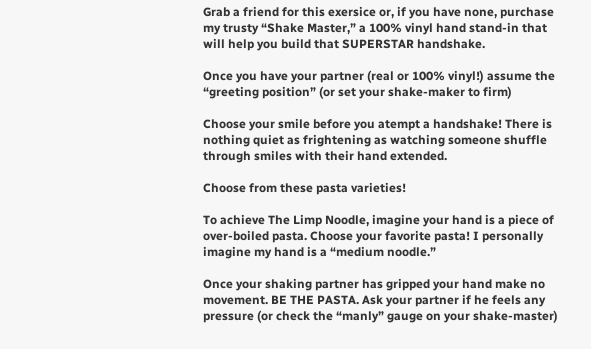Grab a friend for this exersice or, if you have none, purchase my trusty “Shake Master,” a 100% vinyl hand stand-in that will help you build that SUPERSTAR handshake.

Once you have your partner (real or 100% vinyl!) assume the “greeting position” (or set your shake-maker to firm)

Choose your smile before you atempt a handshake! There is nothing quiet as frightening as watching someone shuffle through smiles with their hand extended.

Choose from these pasta varieties!

To achieve The Limp Noodle, imagine your hand is a piece of over-boiled pasta. Choose your favorite pasta! I personally imagine my hand is a “medium noodle.”

Once your shaking partner has gripped your hand make no movement. BE THE PASTA. Ask your partner if he feels any pressure (or check the “manly” gauge on your shake-master)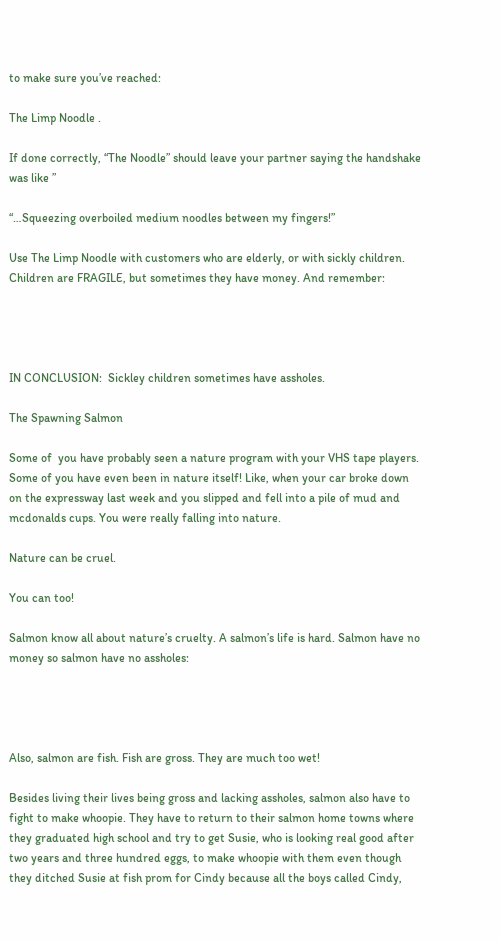to make sure you’ve reached:

The Limp Noodle .

If done correctly, “The Noodle” should leave your partner saying the handshake was like ”

“…Squeezing overboiled medium noodles between my fingers!”

Use The Limp Noodle with customers who are elderly, or with sickly children. Children are FRAGILE, but sometimes they have money. And remember:




IN CONCLUSION:  Sickley children sometimes have assholes.

The Spawning Salmon

Some of  you have probably seen a nature program with your VHS tape players.  Some of you have even been in nature itself! Like, when your car broke down on the expressway last week and you slipped and fell into a pile of mud and mcdonalds cups. You were really falling into nature.

Nature can be cruel.

You can too!

Salmon know all about nature’s cruelty. A salmon’s life is hard. Salmon have no money so salmon have no assholes:




Also, salmon are fish. Fish are gross. They are much too wet!

Besides living their lives being gross and lacking assholes, salmon also have to fight to make whoopie. They have to return to their salmon home towns where they graduated high school and try to get Susie, who is looking real good after two years and three hundred eggs, to make whoopie with them even though they ditched Susie at fish prom for Cindy because all the boys called Cindy,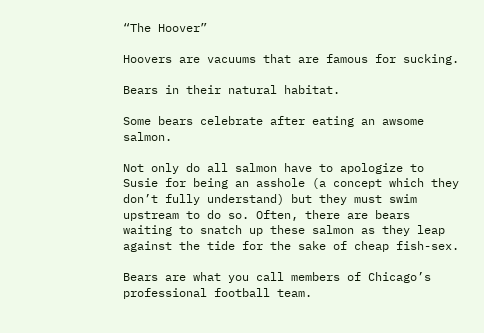“The Hoover”

Hoovers are vacuums that are famous for sucking.

Bears in their natural habitat.

Some bears celebrate after eating an awsome salmon.

Not only do all salmon have to apologize to Susie for being an asshole (a concept which they don’t fully understand) but they must swim upstream to do so. Often, there are bears waiting to snatch up these salmon as they leap against the tide for the sake of cheap fish-sex.

Bears are what you call members of Chicago’s professional football team.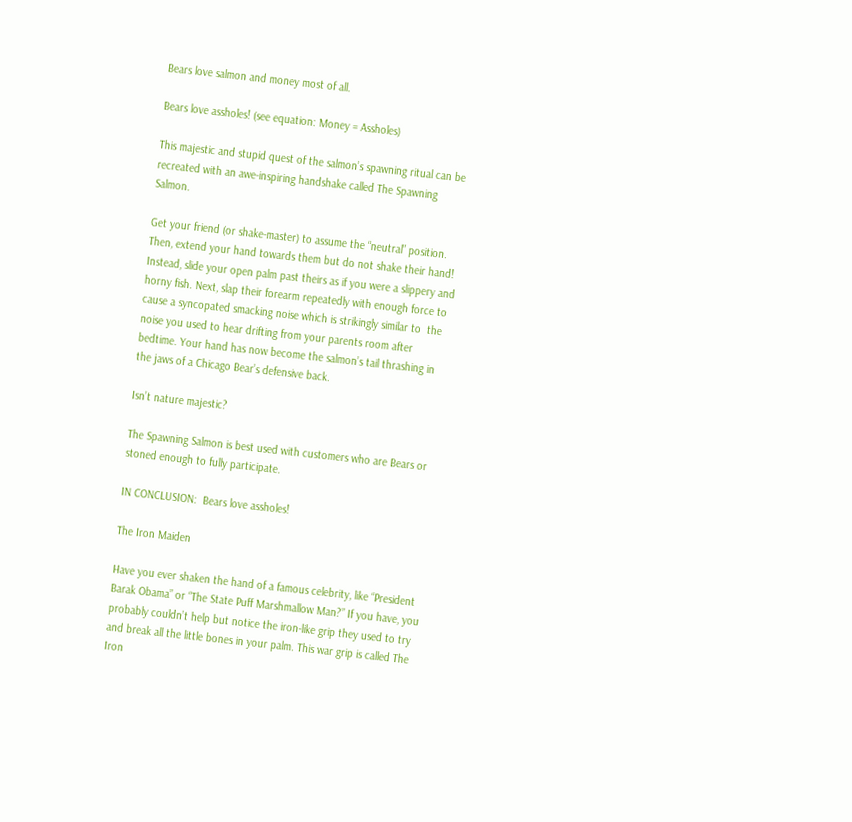Bears love salmon and money most of all.

Bears love assholes! (see equation: Money = Assholes)

This majestic and stupid quest of the salmon’s spawning ritual can be recreated with an awe-inspiring handshake called The Spawning Salmon.

Get your friend (or shake-master) to assume the “neutral” position. Then, extend your hand towards them but do not shake their hand! Instead, slide your open palm past theirs as if you were a slippery and horny fish. Next, slap their forearm repeatedly with enough force to cause a syncopated smacking noise which is strikingly similar to  the noise you used to hear drifting from your parents room after bedtime. Your hand has now become the salmon’s tail thrashing in the jaws of a Chicago Bear’s defensive back.

Isn’t nature majestic?

The Spawning Salmon is best used with customers who are Bears or stoned enough to fully participate.

IN CONCLUSION:  Bears love assholes!

The Iron Maiden

Have you ever shaken the hand of a famous celebrity, like “President Barak Obama” or “The State Puff Marshmallow Man?” If you have, you probably couldn’t help but notice the iron-like grip they used to try and break all the little bones in your palm. This war grip is called The Iron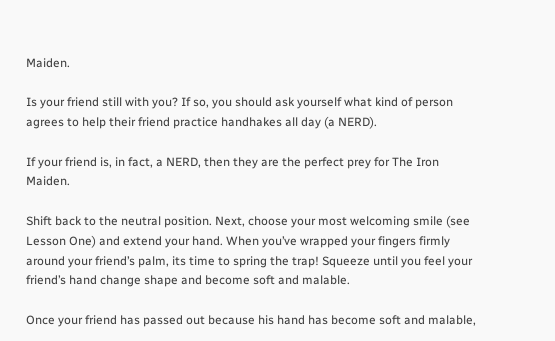Maiden.

Is your friend still with you? If so, you should ask yourself what kind of person agrees to help their friend practice handhakes all day (a NERD).

If your friend is, in fact, a NERD, then they are the perfect prey for The Iron Maiden.

Shift back to the neutral position. Next, choose your most welcoming smile (see Lesson One) and extend your hand. When you’ve wrapped your fingers firmly around your friend’s palm, its time to spring the trap! Squeeze until you feel your friend’s hand change shape and become soft and malable.

Once your friend has passed out because his hand has become soft and malable,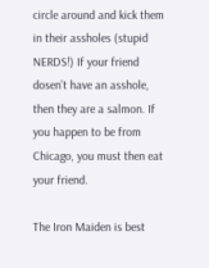circle around and kick them in their assholes (stupid NERDS!) If your friend dosen’t have an asshole, then they are a salmon. If you happen to be from Chicago, you must then eat your friend.

The Iron Maiden is best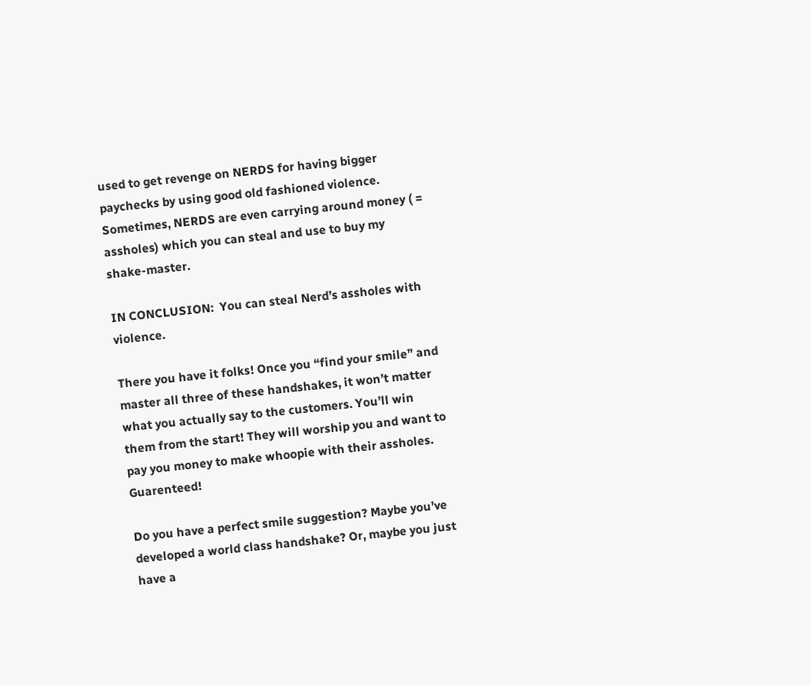used to get revenge on NERDS for having bigger paychecks by using good old fashioned violence. Sometimes, NERDS are even carrying around money ( = assholes) which you can steal and use to buy my shake-master.

IN CONCLUSION:  You can steal Nerd’s assholes with violence.

There you have it folks! Once you “find your smile” and master all three of these handshakes, it won’t matter what you actually say to the customers. You’ll win them from the start! They will worship you and want to pay you money to make whoopie with their assholes. Guarenteed!

Do you have a perfect smile suggestion? Maybe you’ve developed a world class handshake? Or, maybe you just have a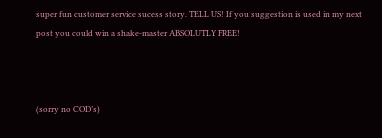super fun customer service sucess story. TELL US! If you suggestion is used in my next post you could win a shake-master ABSOLUTLY FREE!



(sorry no COD’s)